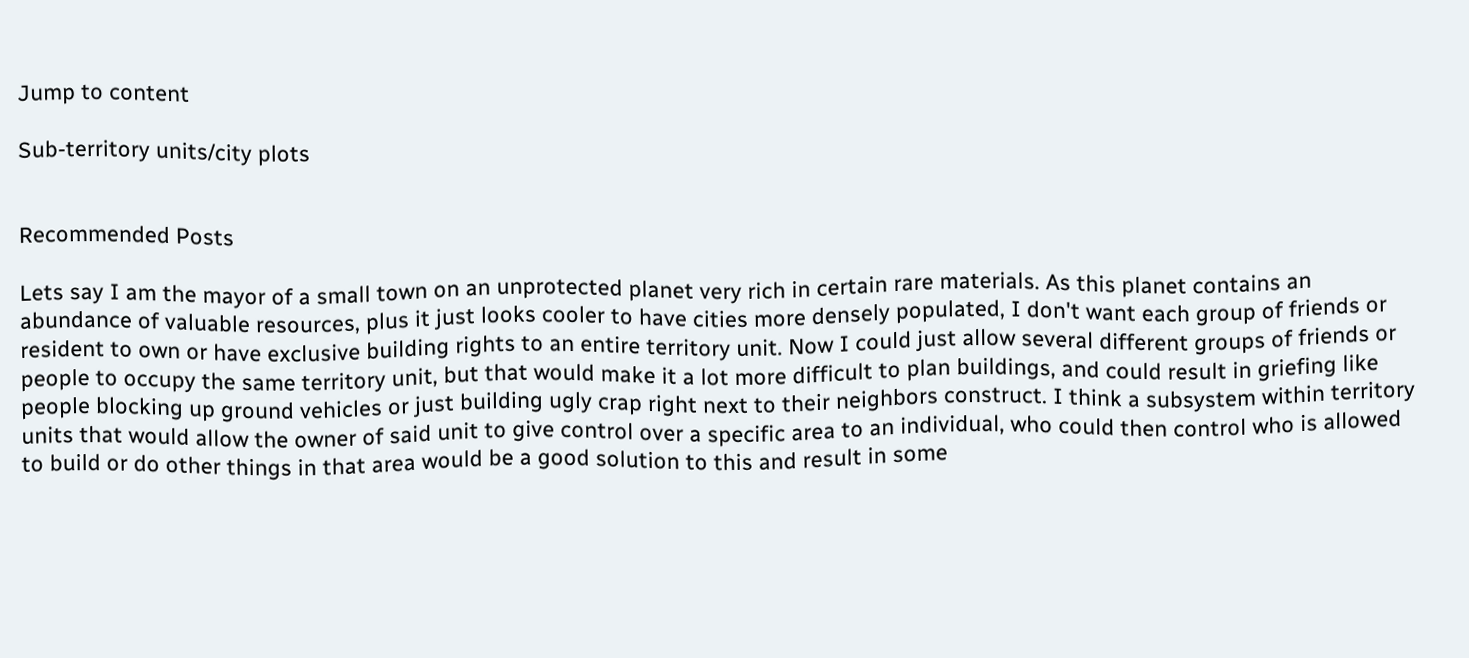Jump to content

Sub-territory units/city plots


Recommended Posts

Lets say I am the mayor of a small town on an unprotected planet very rich in certain rare materials. As this planet contains an abundance of valuable resources, plus it just looks cooler to have cities more densely populated, I don't want each group of friends or resident to own or have exclusive building rights to an entire territory unit. Now I could just allow several different groups of friends or people to occupy the same territory unit, but that would make it a lot more difficult to plan buildings, and could result in griefing like people blocking up ground vehicles or just building ugly crap right next to their neighbors construct. I think a subsystem within territory units that would allow the owner of said unit to give control over a specific area to an individual, who could then control who is allowed to build or do other things in that area would be a good solution to this and result in some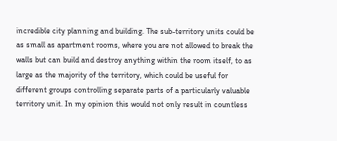incredible city planning and building. The sub-territory units could be as small as apartment rooms, where you are not allowed to break the walls but can build and destroy anything within the room itself, to as large as the majority of the territory, which could be useful for different groups controlling separate parts of a particularly valuable territory unit. In my opinion this would not only result in countless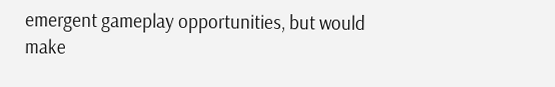emergent gameplay opportunities, but would make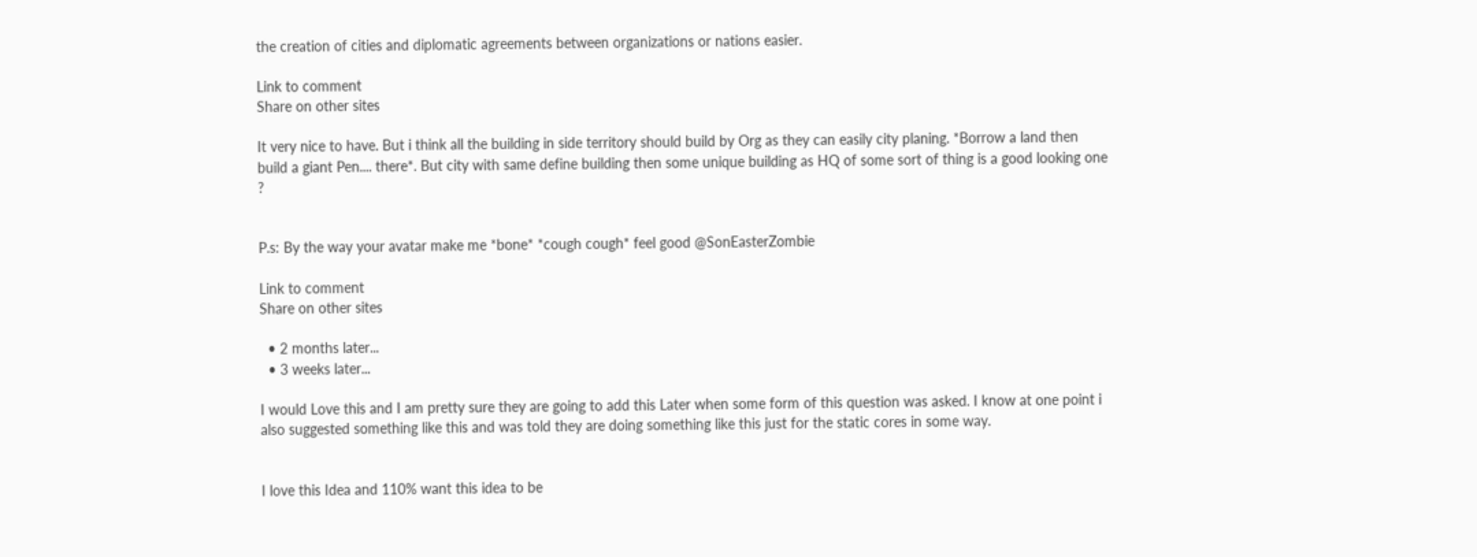the creation of cities and diplomatic agreements between organizations or nations easier.

Link to comment
Share on other sites

It very nice to have. But i think all the building in side territory should build by Org as they can easily city planing. *Borrow a land then build a giant Pen.... there*. But city with same define building then some unique building as HQ of some sort of thing is a good looking one ?


P.s: By the way your avatar make me *bone* *cough cough* feel good @SonEasterZombie

Link to comment
Share on other sites

  • 2 months later...
  • 3 weeks later...

I would Love this and I am pretty sure they are going to add this Later when some form of this question was asked. I know at one point i also suggested something like this and was told they are doing something like this just for the static cores in some way.


I love this Idea and 110% want this idea to be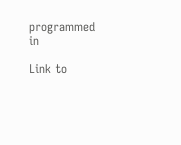programmed in

Link to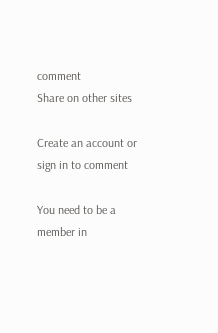comment
Share on other sites

Create an account or sign in to comment

You need to be a member in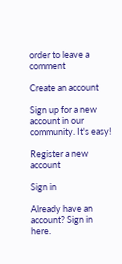order to leave a comment

Create an account

Sign up for a new account in our community. It's easy!

Register a new account

Sign in

Already have an account? Sign in here.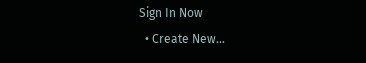Sign In Now
  • Create New...